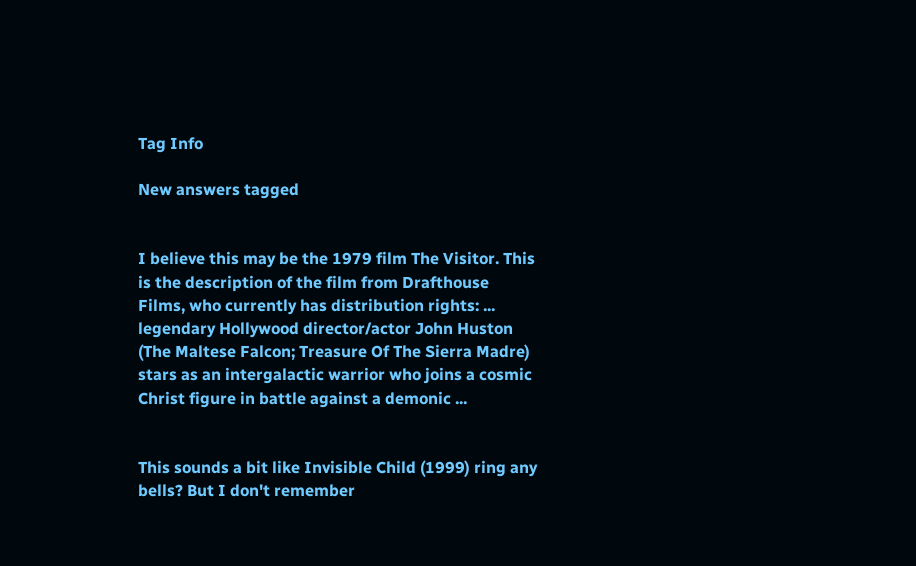Tag Info

New answers tagged


I believe this may be the 1979 film The Visitor. This is the description of the film from Drafthouse Films, who currently has distribution rights: ... legendary Hollywood director/actor John Huston (The Maltese Falcon; Treasure Of The Sierra Madre) stars as an intergalactic warrior who joins a cosmic Christ figure in battle against a demonic ...


This sounds a bit like Invisible Child (1999) ring any bells? But I don't remember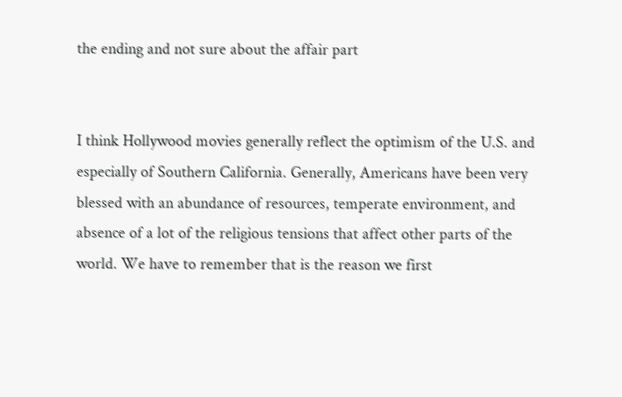the ending and not sure about the affair part


I think Hollywood movies generally reflect the optimism of the U.S. and especially of Southern California. Generally, Americans have been very blessed with an abundance of resources, temperate environment, and absence of a lot of the religious tensions that affect other parts of the world. We have to remember that is the reason we first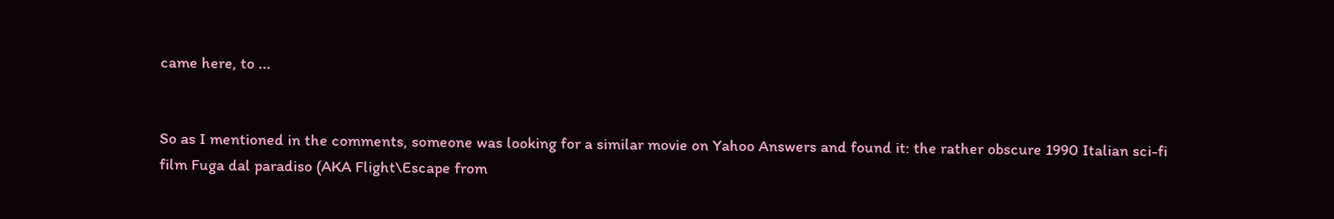came here, to ...


So as I mentioned in the comments, someone was looking for a similar movie on Yahoo Answers and found it: the rather obscure 1990 Italian sci-fi film Fuga dal paradiso (AKA Flight\Escape from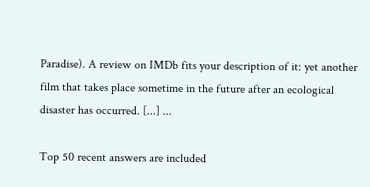Paradise). A review on IMDb fits your description of it: yet another film that takes place sometime in the future after an ecological disaster has occurred. [...] ...

Top 50 recent answers are included